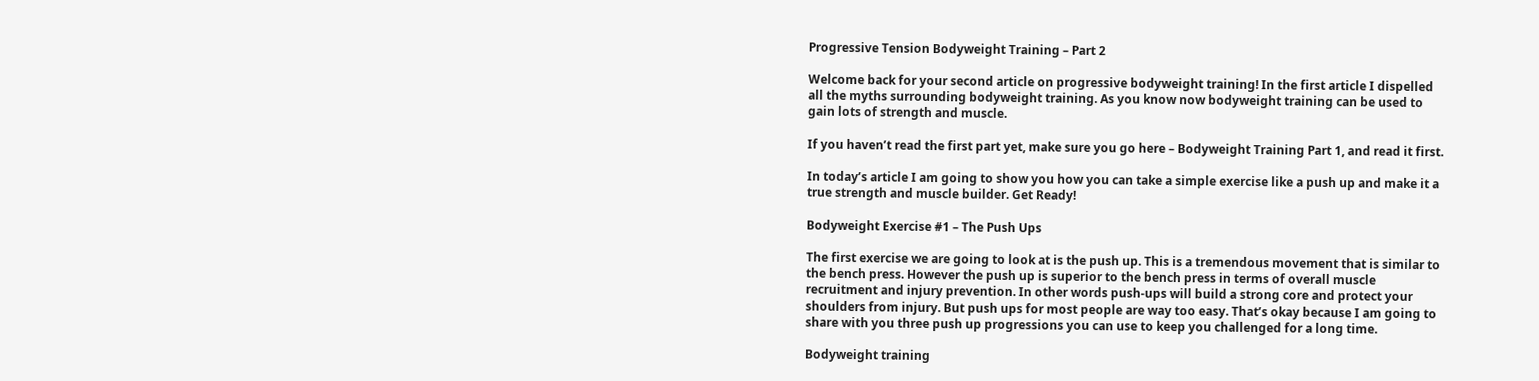Progressive Tension Bodyweight Training – Part 2

Welcome back for your second article on progressive bodyweight training! In the first article I dispelled all the myths surrounding bodyweight training. As you know now bodyweight training can be used to gain lots of strength and muscle.

If you haven’t read the first part yet, make sure you go here – Bodyweight Training Part 1, and read it first.

In today’s article I am going to show you how you can take a simple exercise like a push up and make it a true strength and muscle builder. Get Ready!

Bodyweight Exercise #1 – The Push Ups

The first exercise we are going to look at is the push up. This is a tremendous movement that is similar to the bench press. However the push up is superior to the bench press in terms of overall muscle recruitment and injury prevention. In other words push-ups will build a strong core and protect your shoulders from injury. But push ups for most people are way too easy. That’s okay because I am going to share with you three push up progressions you can use to keep you challenged for a long time.

Bodyweight training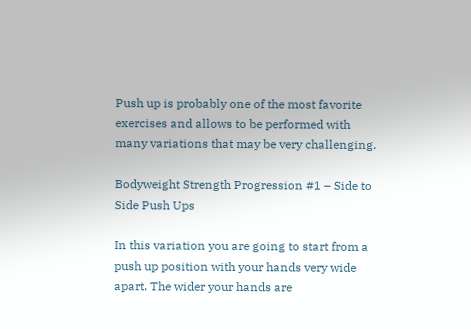Push up is probably one of the most favorite exercises and allows to be performed with many variations that may be very challenging.

Bodyweight Strength Progression #1 – Side to Side Push Ups

In this variation you are going to start from a push up position with your hands very wide apart. The wider your hands are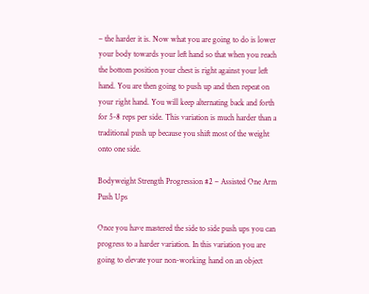– the harder it is. Now what you are going to do is lower your body towards your left hand so that when you reach the bottom position your chest is right against your left hand. You are then going to push up and then repeat on your right hand. You will keep alternating back and forth for 5-8 reps per side. This variation is much harder than a traditional push up because you shift most of the weight onto one side.

Bodyweight Strength Progression #2 – Assisted One Arm Push Ups

Once you have mastered the side to side push ups you can progress to a harder variation. In this variation you are going to elevate your non-working hand on an object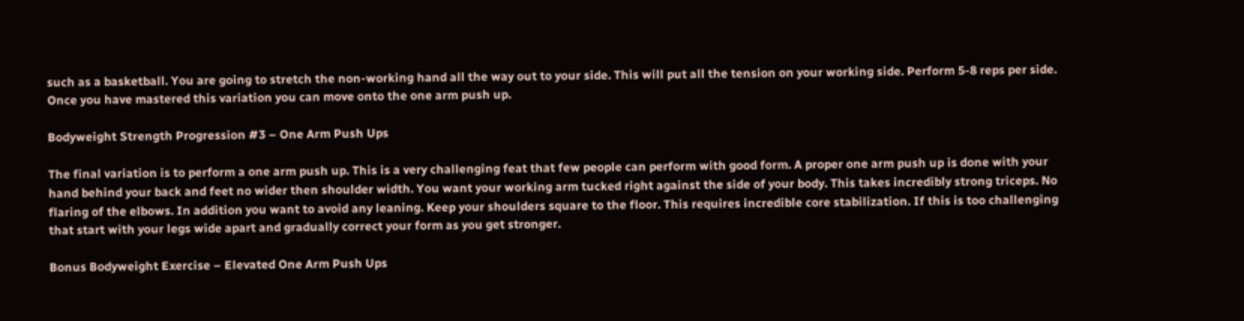such as a basketball. You are going to stretch the non-working hand all the way out to your side. This will put all the tension on your working side. Perform 5-8 reps per side. Once you have mastered this variation you can move onto the one arm push up.

Bodyweight Strength Progression #3 – One Arm Push Ups

The final variation is to perform a one arm push up. This is a very challenging feat that few people can perform with good form. A proper one arm push up is done with your hand behind your back and feet no wider then shoulder width. You want your working arm tucked right against the side of your body. This takes incredibly strong triceps. No flaring of the elbows. In addition you want to avoid any leaning. Keep your shoulders square to the floor. This requires incredible core stabilization. If this is too challenging that start with your legs wide apart and gradually correct your form as you get stronger.

Bonus Bodyweight Exercise – Elevated One Arm Push Ups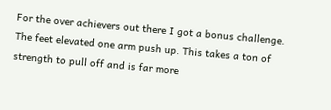For the over achievers out there I got a bonus challenge. The feet elevated one arm push up. This takes a ton of strength to pull off and is far more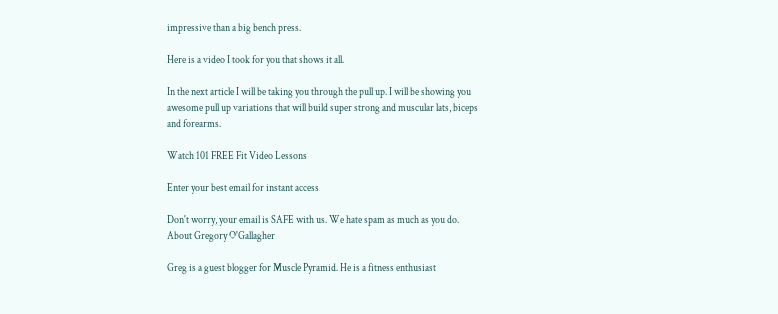impressive than a big bench press.

Here is a video I took for you that shows it all.

In the next article I will be taking you through the pull up. I will be showing you awesome pull up variations that will build super strong and muscular lats, biceps and forearms.

Watch 101 FREE Fit Video Lessons

Enter your best email for instant access

Don't worry, your email is SAFE with us. We hate spam as much as you do.
About Gregory O'Gallagher

Greg is a guest blogger for Muscle Pyramid. He is a fitness enthusiast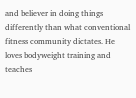and believer in doing things differently than what conventional fitness community dictates. He loves bodyweight training and teaches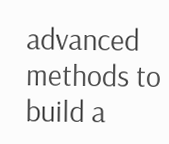advanced methods to build a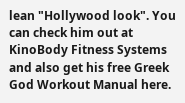lean "Hollywood look". You can check him out at KinoBody Fitness Systems and also get his free Greek God Workout Manual here.